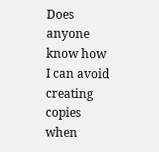Does anyone know how I can avoid creating copies when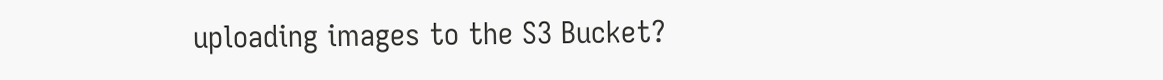uploading images to the S3 Bucket?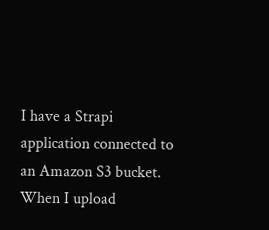I have a Strapi application connected to an Amazon S3 bucket. When I upload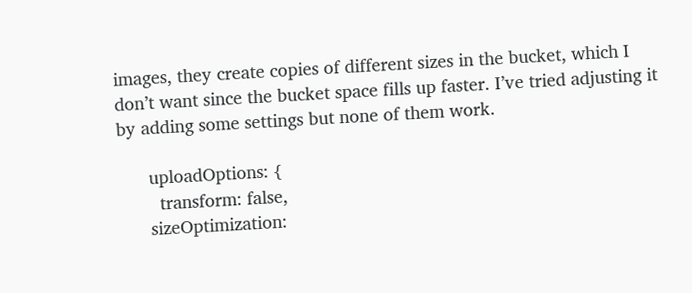images, they create copies of different sizes in the bucket, which I don’t want since the bucket space fills up faster. I’ve tried adjusting it by adding some settings but none of them work.

      uploadOptions: {
        transform: false,
      sizeOptimization: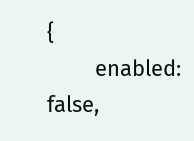{
        enabled: false,